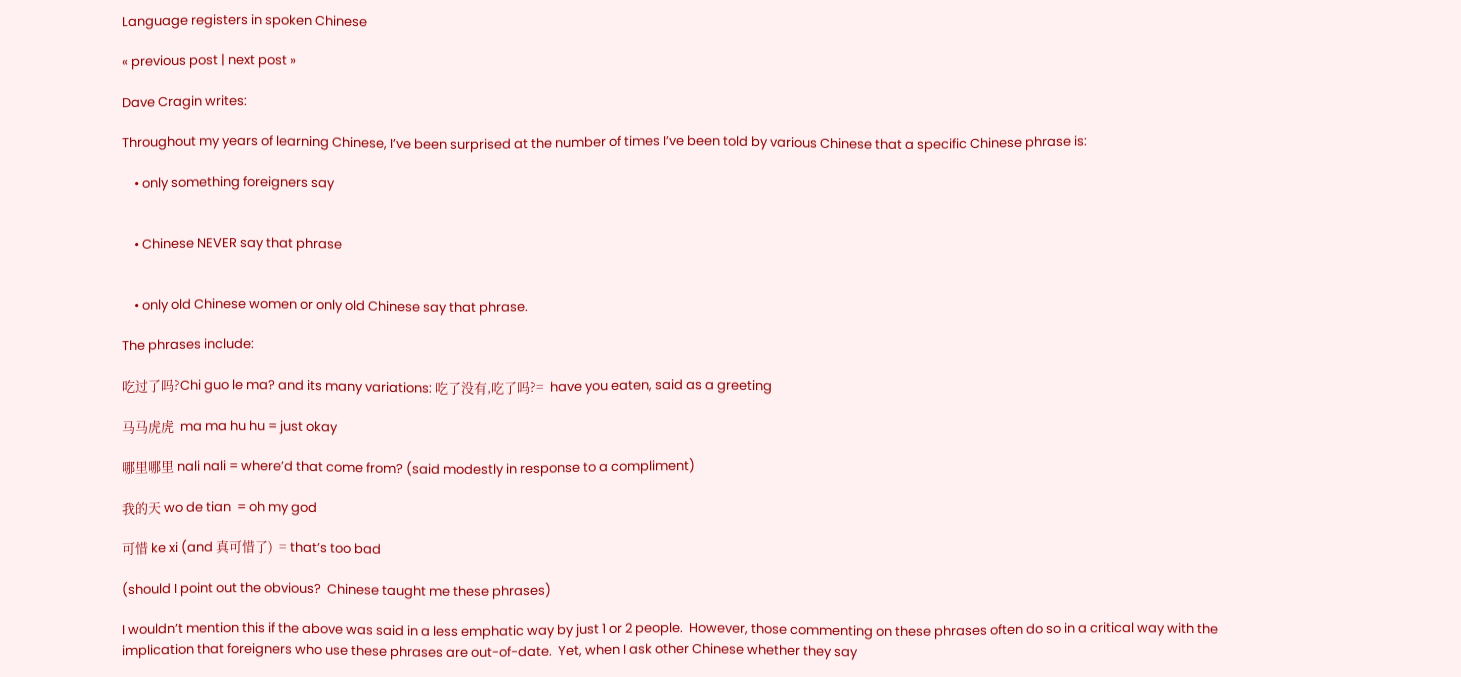Language registers in spoken Chinese

« previous post | next post »

Dave Cragin writes:

Throughout my years of learning Chinese, I’ve been surprised at the number of times I’ve been told by various Chinese that a specific Chinese phrase is:

    • only something foreigners say


    • Chinese NEVER say that phrase


    • only old Chinese women or only old Chinese say that phrase.

The phrases include:

吃过了吗?Chi guo le ma? and its many variations: 吃了没有,吃了吗?=  have you eaten, said as a greeting

马马虎虎  ma ma hu hu = just okay

哪里哪里 nali nali = where’d that come from? (said modestly in response to a compliment)

我的天 wo de tian  = oh my god

可惜 ke xi (and 真可惜了)  = that’s too bad

(should I point out the obvious?  Chinese taught me these phrases)

I wouldn’t mention this if the above was said in a less emphatic way by just 1 or 2 people.  However, those commenting on these phrases often do so in a critical way with the implication that foreigners who use these phrases are out-of-date.  Yet, when I ask other Chinese whether they say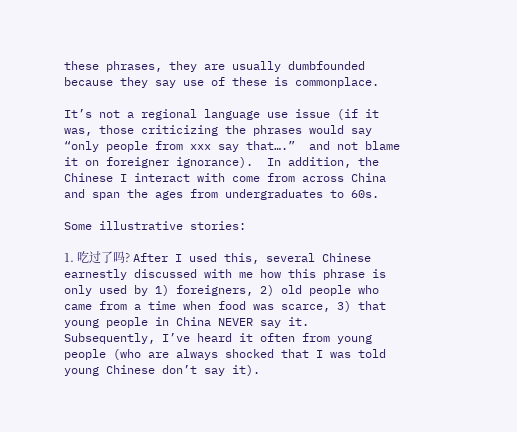these phrases, they are usually dumbfounded because they say use of these is commonplace.

It’s not a regional language use issue (if it was, those criticizing the phrases would say “only people from xxx say that….”  and not blame it on foreigner ignorance).  In addition, the Chinese I interact with come from across China and span the ages from undergraduates to 60s.

Some illustrative stories:

1. 吃过了吗? After I used this, several Chinese earnestly discussed with me how this phrase is only used by 1) foreigners, 2) old people who came from a time when food was scarce, 3) that young people in China NEVER say it.  Subsequently, I’ve heard it often from young people (who are always shocked that I was told young Chinese don’t say it).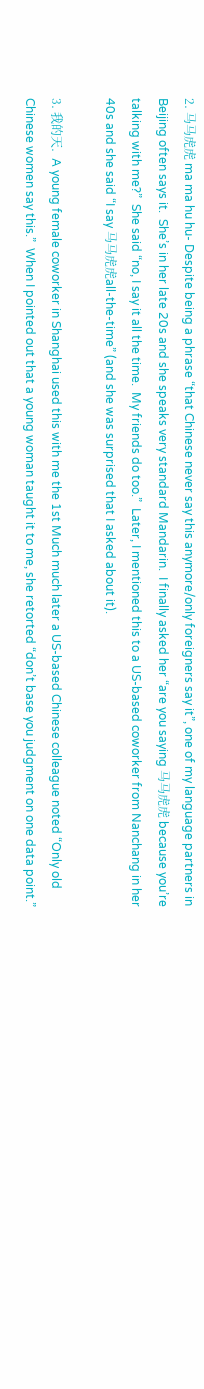2. 马马虎虎 ma ma hu hu- Despite being a phrase “that Chinese never say this anymore/only foreigners say it”, one of my language partners in Beijing often says it.  She’s in her late 20s and she speaks very standard Mandarin.  I finally asked her “are you saying 马马虎虎 because you’re talking with me?”  She said “no, I say it all the time.  My friends do too.”  Later, I mentioned this to a US-based coworker from Nanchang in her 40s and she said “I say 马马虎虎all-the-time” (and she was surprised that I asked about it).

3. 我的天.  A young female coworker in Shanghai used this with me the 1st Much much later a US-based Chinese colleague noted “Only old Chinese women say this.”  When I pointed out that a young woman taught it to me, she retorted “don’t base you judgment on one data point.”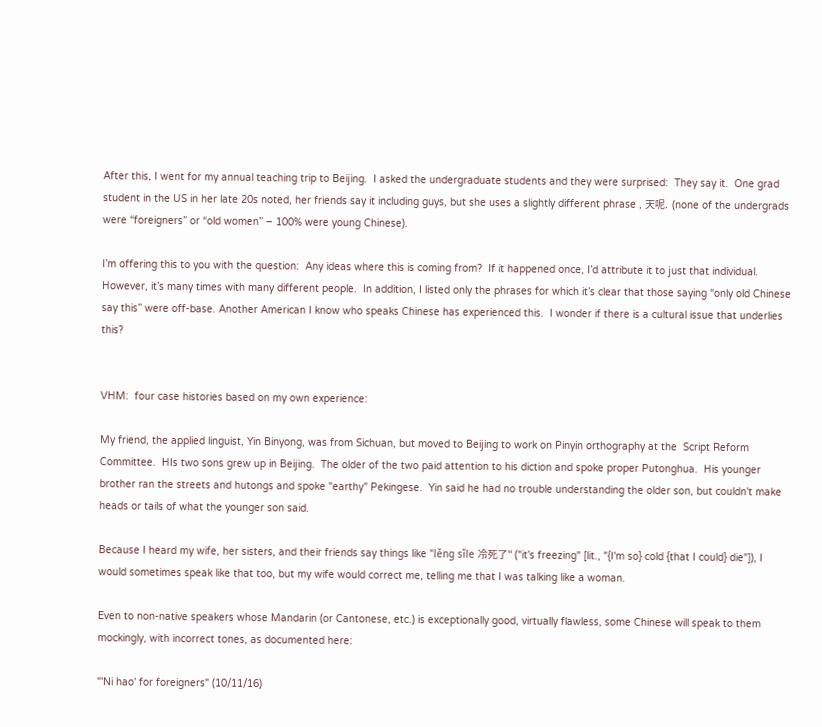After this, I went for my annual teaching trip to Beijing.  I asked the undergraduate students and they were surprised:  They say it.  One grad student in the US in her late 20s noted, her friends say it including guys, but she uses a slightly different phrase , 天呢.  (none of the undergrads were “foreigners” or “old women” – 100% were young Chinese).

I’m offering this to you with the question:  Any ideas where this is coming from?  If it happened once, I’d attribute it to just that individual.  However, it’s many times with many different people.  In addition, I listed only the phrases for which it’s clear that those saying “only old Chinese say this” were off-base. Another American I know who speaks Chinese has experienced this.  I wonder if there is a cultural issue that underlies this?


VHM:  four case histories based on my own experience:

My friend, the applied linguist, Yin Binyong, was from Sichuan, but moved to Beijing to work on Pinyin orthography at the  Script Reform Committee.  HIs two sons grew up in Beijing.  The older of the two paid attention to his diction and spoke proper Putonghua.  His younger brother ran the streets and hutongs and spoke "earthy" Pekingese.  Yin said he had no trouble understanding the older son, but couldn't make heads or tails of what the younger son said.

Because I heard my wife, her sisters, and their friends say things like "lěng sǐle 冷死了" ("it's freezing" [lit., "{I'm so} cold {that I could} die"]), I would sometimes speak like that too, but my wife would correct me, telling me that I was talking like a woman.

Even to non-native speakers whose Mandarin (or Cantonese, etc.) is exceptionally good, virtually flawless, some Chinese will speak to them mockingly, with incorrect tones, as documented here:

"'Ni hao' for foreigners" (10/11/16)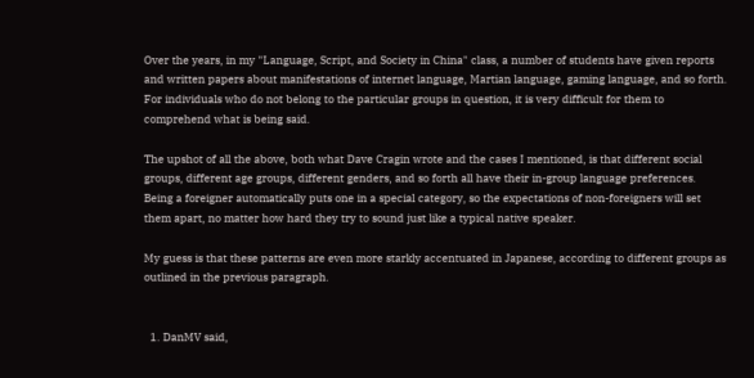Over the years, in my "Language, Script, and Society in China" class, a number of students have given reports and written papers about manifestations of internet language, Martian language, gaming language, and so forth.  For individuals who do not belong to the particular groups in question, it is very difficult for them to comprehend what is being said.

The upshot of all the above, both what Dave Cragin wrote and the cases I mentioned, is that different social groups, different age groups, different genders, and so forth all have their in-group language preferences.  Being a foreigner automatically puts one in a special category, so the expectations of non-foreigners will set them apart, no matter how hard they try to sound just like a typical native speaker.

My guess is that these patterns are even more starkly accentuated in Japanese, according to different groups as outlined in the previous paragraph.


  1. DanMV said,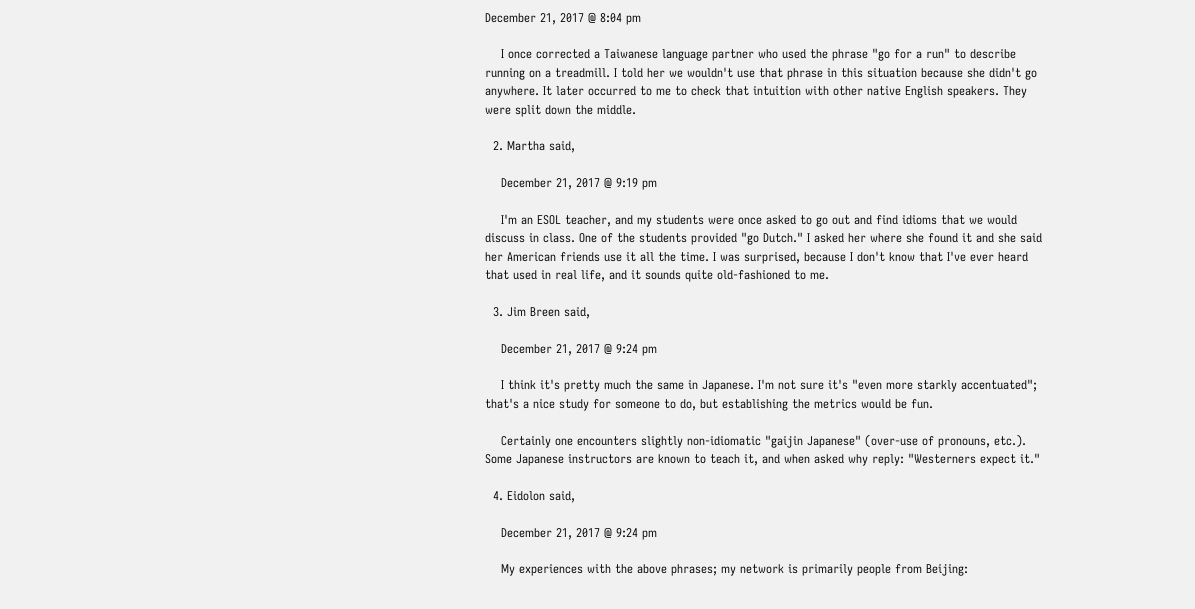December 21, 2017 @ 8:04 pm

    I once corrected a Taiwanese language partner who used the phrase "go for a run" to describe running on a treadmill. I told her we wouldn't use that phrase in this situation because she didn't go anywhere. It later occurred to me to check that intuition with other native English speakers. They were split down the middle.

  2. Martha said,

    December 21, 2017 @ 9:19 pm

    I'm an ESOL teacher, and my students were once asked to go out and find idioms that we would discuss in class. One of the students provided "go Dutch." I asked her where she found it and she said her American friends use it all the time. I was surprised, because I don't know that I've ever heard that used in real life, and it sounds quite old-fashioned to me.

  3. Jim Breen said,

    December 21, 2017 @ 9:24 pm

    I think it's pretty much the same in Japanese. I'm not sure it's "even more starkly accentuated"; that's a nice study for someone to do, but establishing the metrics would be fun.

    Certainly one encounters slightly non-idiomatic "gaijin Japanese" (over-use of pronouns, etc.). Some Japanese instructors are known to teach it, and when asked why reply: "Westerners expect it."

  4. Eidolon said,

    December 21, 2017 @ 9:24 pm

    My experiences with the above phrases; my network is primarily people from Beijing: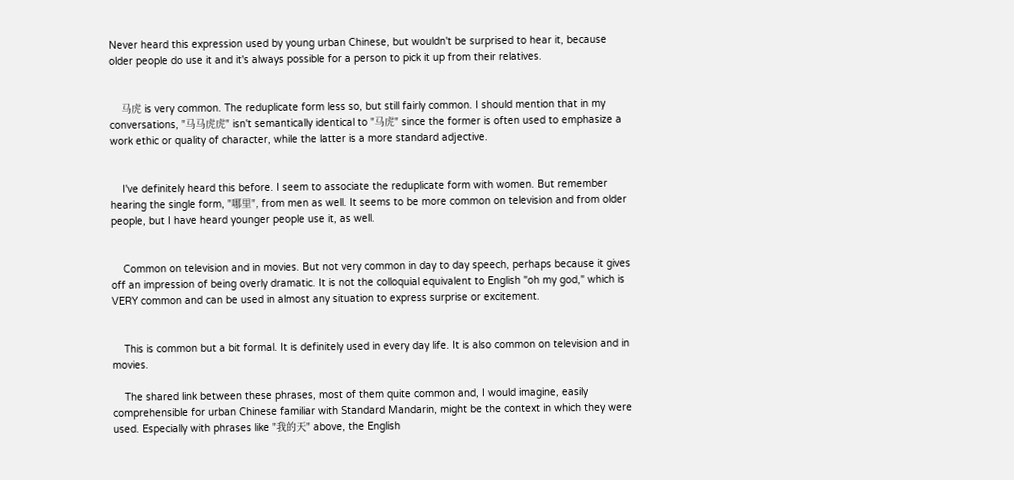Never heard this expression used by young urban Chinese, but wouldn't be surprised to hear it, because older people do use it and it's always possible for a person to pick it up from their relatives.


    马虎 is very common. The reduplicate form less so, but still fairly common. I should mention that in my conversations, "马马虎虎" isn't semantically identical to "马虎" since the former is often used to emphasize a work ethic or quality of character, while the latter is a more standard adjective.


    I've definitely heard this before. I seem to associate the reduplicate form with women. But remember hearing the single form, "哪里", from men as well. It seems to be more common on television and from older people, but I have heard younger people use it, as well.


    Common on television and in movies. But not very common in day to day speech, perhaps because it gives off an impression of being overly dramatic. It is not the colloquial equivalent to English "oh my god," which is VERY common and can be used in almost any situation to express surprise or excitement.


    This is common but a bit formal. It is definitely used in every day life. It is also common on television and in movies.

    The shared link between these phrases, most of them quite common and, I would imagine, easily comprehensible for urban Chinese familiar with Standard Mandarin, might be the context in which they were used. Especially with phrases like "我的天" above, the English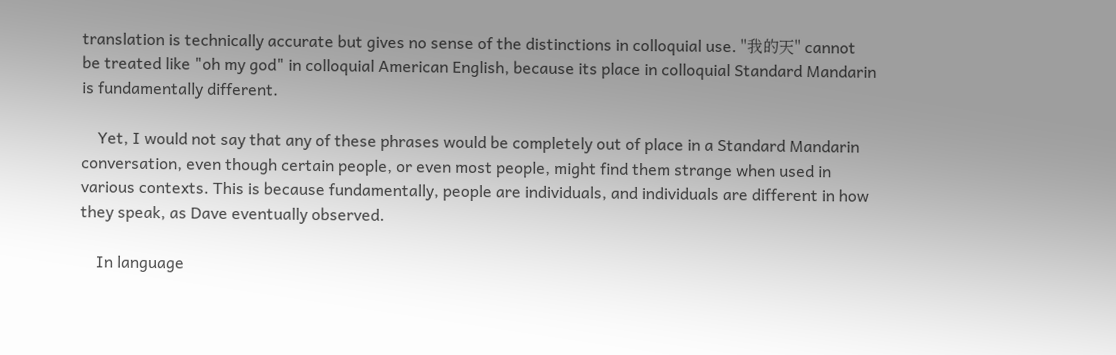translation is technically accurate but gives no sense of the distinctions in colloquial use. "我的天" cannot be treated like "oh my god" in colloquial American English, because its place in colloquial Standard Mandarin is fundamentally different.

    Yet, I would not say that any of these phrases would be completely out of place in a Standard Mandarin conversation, even though certain people, or even most people, might find them strange when used in various contexts. This is because fundamentally, people are individuals, and individuals are different in how they speak, as Dave eventually observed.

    In language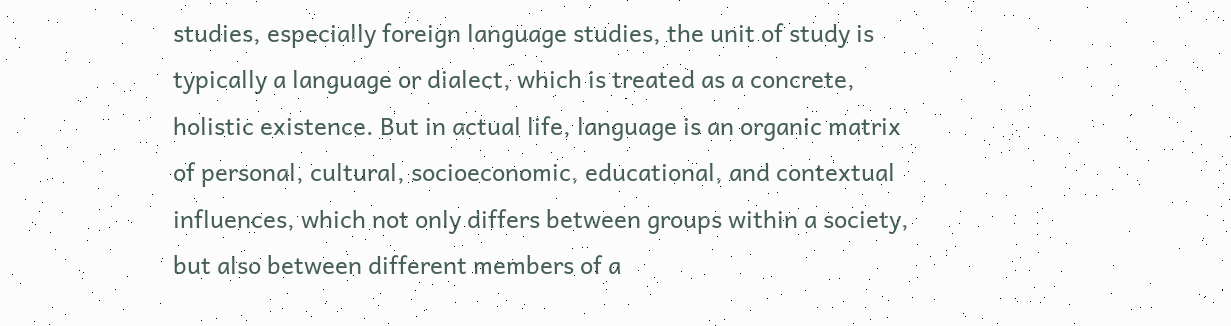studies, especially foreign language studies, the unit of study is typically a language or dialect, which is treated as a concrete, holistic existence. But in actual life, language is an organic matrix of personal, cultural, socioeconomic, educational, and contextual influences, which not only differs between groups within a society, but also between different members of a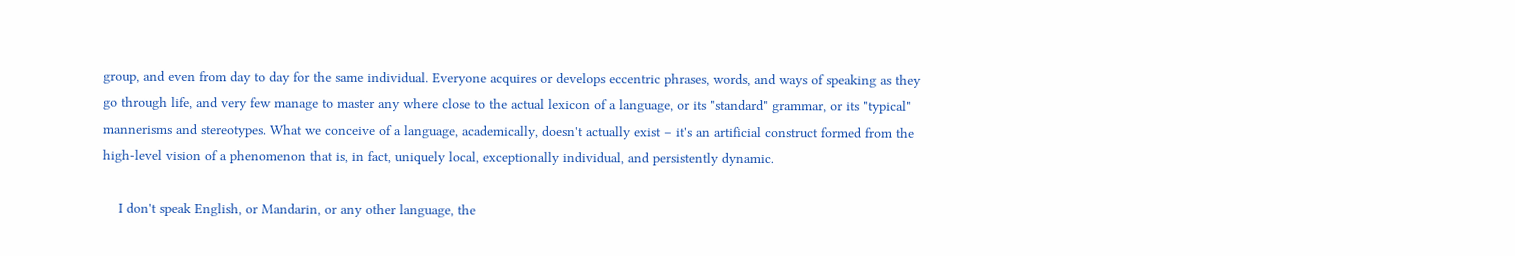group, and even from day to day for the same individual. Everyone acquires or develops eccentric phrases, words, and ways of speaking as they go through life, and very few manage to master any where close to the actual lexicon of a language, or its "standard" grammar, or its "typical" mannerisms and stereotypes. What we conceive of a language, academically, doesn't actually exist – it's an artificial construct formed from the high-level vision of a phenomenon that is, in fact, uniquely local, exceptionally individual, and persistently dynamic.

    I don't speak English, or Mandarin, or any other language, the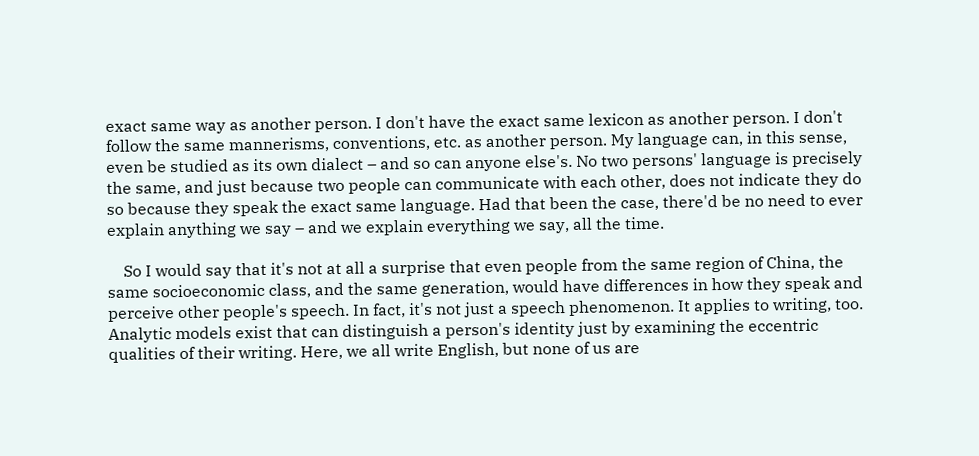exact same way as another person. I don't have the exact same lexicon as another person. I don't follow the same mannerisms, conventions, etc. as another person. My language can, in this sense, even be studied as its own dialect – and so can anyone else's. No two persons' language is precisely the same, and just because two people can communicate with each other, does not indicate they do so because they speak the exact same language. Had that been the case, there'd be no need to ever explain anything we say – and we explain everything we say, all the time.

    So I would say that it's not at all a surprise that even people from the same region of China, the same socioeconomic class, and the same generation, would have differences in how they speak and perceive other people's speech. In fact, it's not just a speech phenomenon. It applies to writing, too. Analytic models exist that can distinguish a person's identity just by examining the eccentric qualities of their writing. Here, we all write English, but none of us are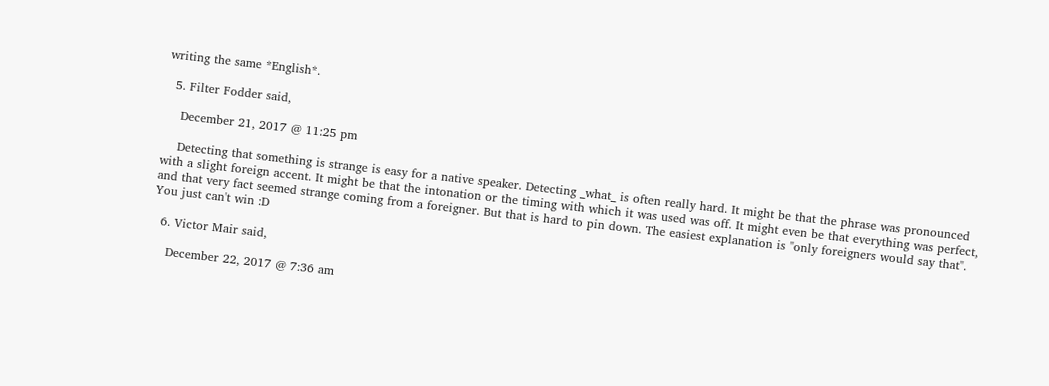writing the same *English*.

  5. Filter Fodder said,

    December 21, 2017 @ 11:25 pm

    Detecting that something is strange is easy for a native speaker. Detecting _what_ is often really hard. It might be that the phrase was pronounced with a slight foreign accent. It might be that the intonation or the timing with which it was used was off. It might even be that everything was perfect, and that very fact seemed strange coming from a foreigner. But that is hard to pin down. The easiest explanation is "only foreigners would say that". You just can't win :D

  6. Victor Mair said,

    December 22, 2017 @ 7:36 am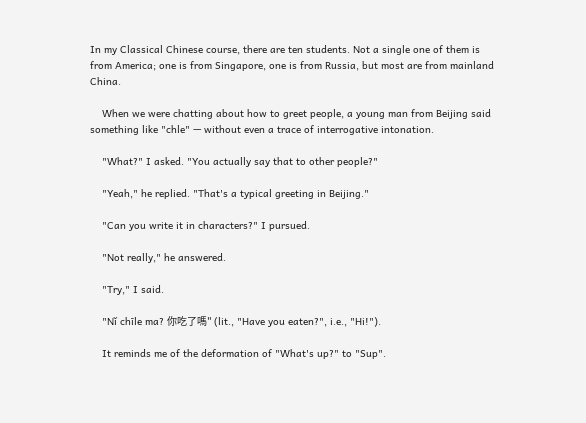In my Classical Chinese course, there are ten students. Not a single one of them is from America; one is from Singapore, one is from Russia, but most are from mainland China.

    When we were chatting about how to greet people, a young man from Beijing said something like "chle" — without even a trace of interrogative intonation.

    "What?" I asked. "You actually say that to other people?"

    "Yeah," he replied. "That's a typical greeting in Beijing."

    "Can you write it in characters?" I pursued.

    "Not really," he answered.

    "Try," I said.

    "Nǐ chīle ma? 你吃了嗎" (lit., "Have you eaten?", i.e., "Hi!").

    It reminds me of the deformation of "What's up?" to "Sup".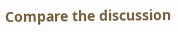Compare the discussion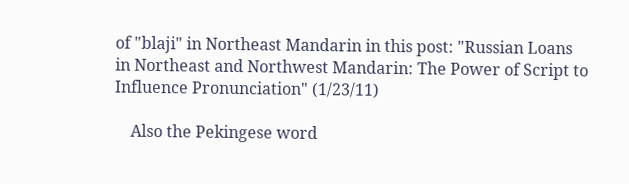of "blaji" in Northeast Mandarin in this post: "Russian Loans in Northeast and Northwest Mandarin: The Power of Script to Influence Pronunciation" (1/23/11)

    Also the Pekingese word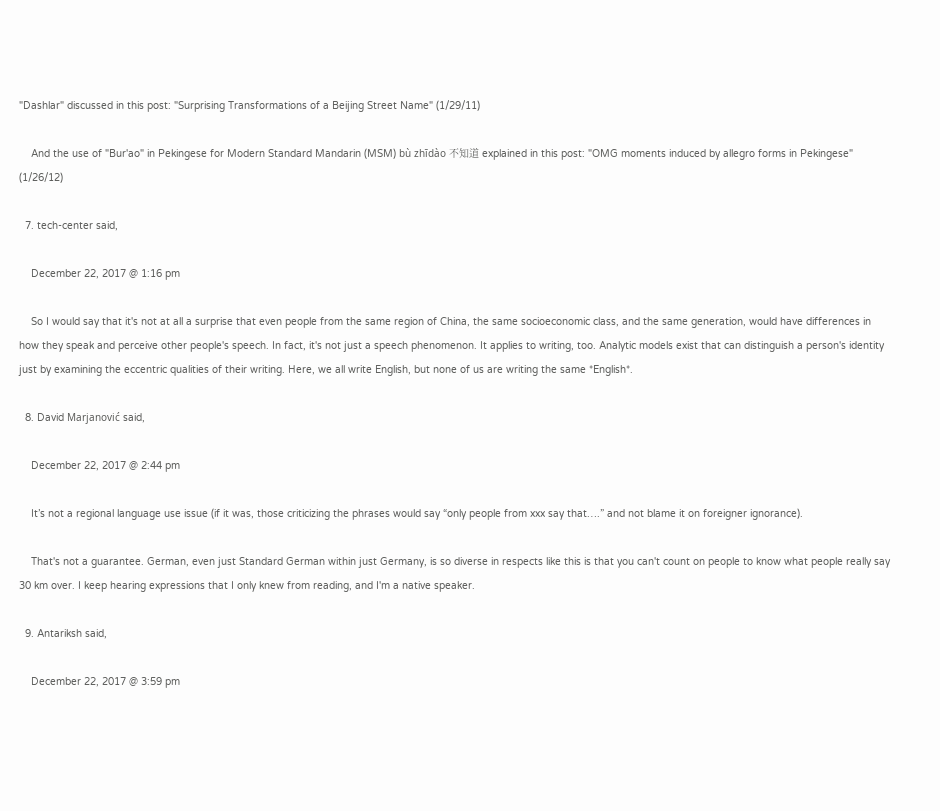"Dashlar" discussed in this post: "Surprising Transformations of a Beijing Street Name" (1/29/11)

    And the use of "Bur'ao" in Pekingese for Modern Standard Mandarin (MSM) bù zhīdào 不知道 explained in this post: "OMG moments induced by allegro forms in Pekingese" (1/26/12)

  7. tech-center said,

    December 22, 2017 @ 1:16 pm

    So I would say that it's not at all a surprise that even people from the same region of China, the same socioeconomic class, and the same generation, would have differences in how they speak and perceive other people's speech. In fact, it's not just a speech phenomenon. It applies to writing, too. Analytic models exist that can distinguish a person's identity just by examining the eccentric qualities of their writing. Here, we all write English, but none of us are writing the same *English*.

  8. David Marjanović said,

    December 22, 2017 @ 2:44 pm

    It’s not a regional language use issue (if it was, those criticizing the phrases would say “only people from xxx say that….” and not blame it on foreigner ignorance).

    That's not a guarantee. German, even just Standard German within just Germany, is so diverse in respects like this is that you can't count on people to know what people really say 30 km over. I keep hearing expressions that I only knew from reading, and I'm a native speaker.

  9. Antariksh said,

    December 22, 2017 @ 3:59 pm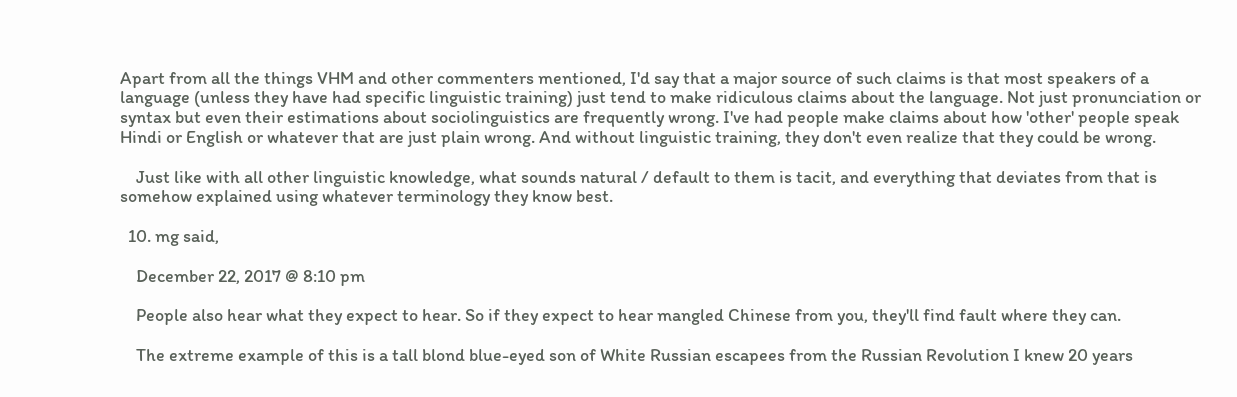Apart from all the things VHM and other commenters mentioned, I'd say that a major source of such claims is that most speakers of a language (unless they have had specific linguistic training) just tend to make ridiculous claims about the language. Not just pronunciation or syntax but even their estimations about sociolinguistics are frequently wrong. I've had people make claims about how 'other' people speak Hindi or English or whatever that are just plain wrong. And without linguistic training, they don't even realize that they could be wrong.

    Just like with all other linguistic knowledge, what sounds natural / default to them is tacit, and everything that deviates from that is somehow explained using whatever terminology they know best.

  10. mg said,

    December 22, 2017 @ 8:10 pm

    People also hear what they expect to hear. So if they expect to hear mangled Chinese from you, they'll find fault where they can.

    The extreme example of this is a tall blond blue-eyed son of White Russian escapees from the Russian Revolution I knew 20 years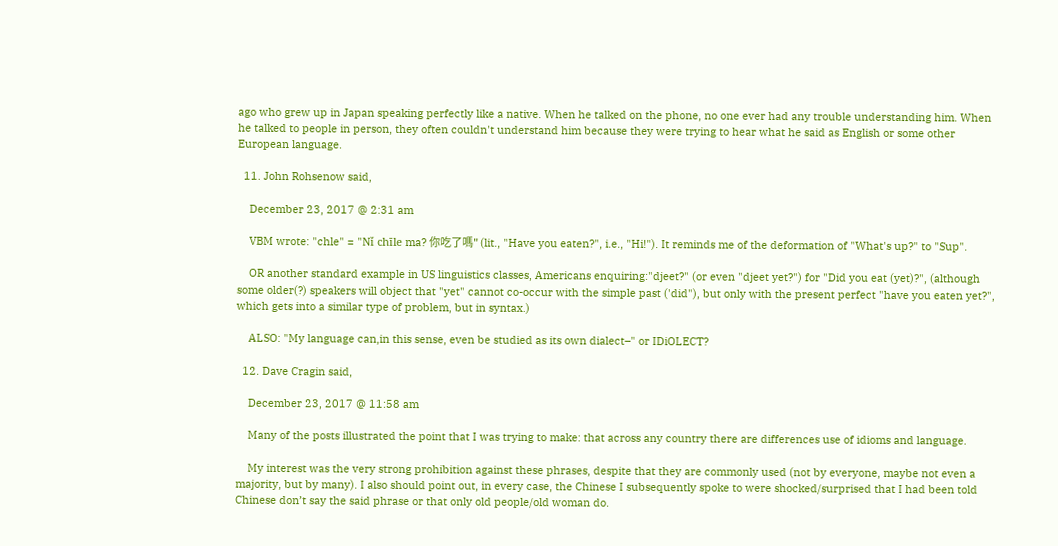ago who grew up in Japan speaking perfectly like a native. When he talked on the phone, no one ever had any trouble understanding him. When he talked to people in person, they often couldn't understand him because they were trying to hear what he said as English or some other European language.

  11. John Rohsenow said,

    December 23, 2017 @ 2:31 am

    VBM wrote: "chle" = "Nǐ chīle ma? 你吃了嗎" (lit., "Have you eaten?", i.e., "Hi!"). It reminds me of the deformation of "What's up?" to "Sup".

    OR another standard example in US linguistics classes, Americans enquiring:"djeet?" (or even "djeet yet?") for "Did you eat (yet)?", (although some older(?) speakers will object that "yet" cannot co-occur with the simple past ('did"), but only with the present perfect "have you eaten yet?", which gets into a similar type of problem, but in syntax.)

    ALSO: "My language can,in this sense, even be studied as its own dialect–" or IDiOLECT?

  12. Dave Cragin said,

    December 23, 2017 @ 11:58 am

    Many of the posts illustrated the point that I was trying to make: that across any country there are differences use of idioms and language.

    My interest was the very strong prohibition against these phrases, despite that they are commonly used (not by everyone, maybe not even a majority, but by many). I also should point out, in every case, the Chinese I subsequently spoke to were shocked/surprised that I had been told Chinese don’t say the said phrase or that only old people/old woman do.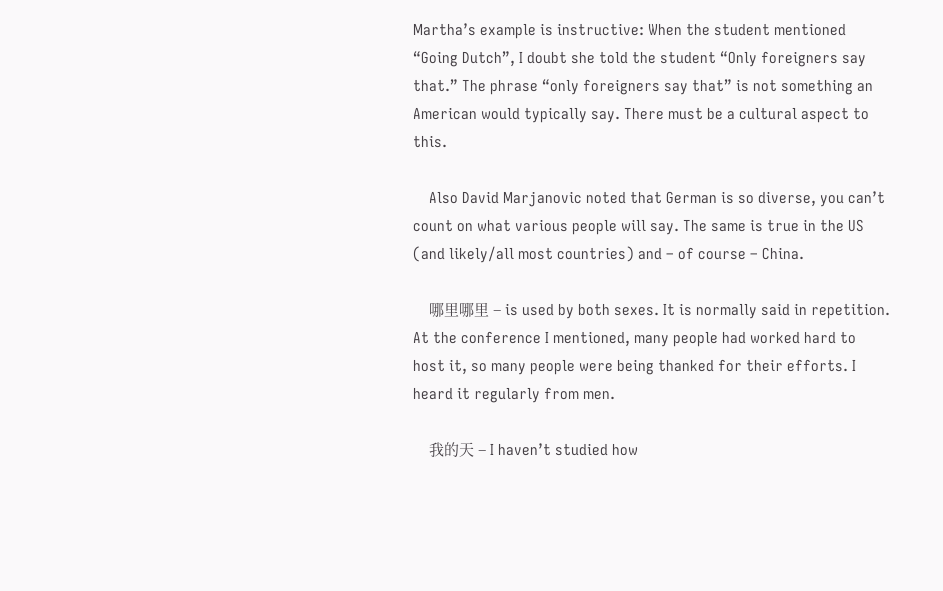Martha’s example is instructive: When the student mentioned “Going Dutch”, I doubt she told the student “Only foreigners say that.” The phrase “only foreigners say that” is not something an American would typically say. There must be a cultural aspect to this.

    Also David Marjanovic noted that German is so diverse, you can’t count on what various people will say. The same is true in the US (and likely/all most countries) and – of course – China.

    哪里哪里 – is used by both sexes. It is normally said in repetition. At the conference I mentioned, many people had worked hard to host it, so many people were being thanked for their efforts. I heard it regularly from men.

    我的天 – I haven’t studied how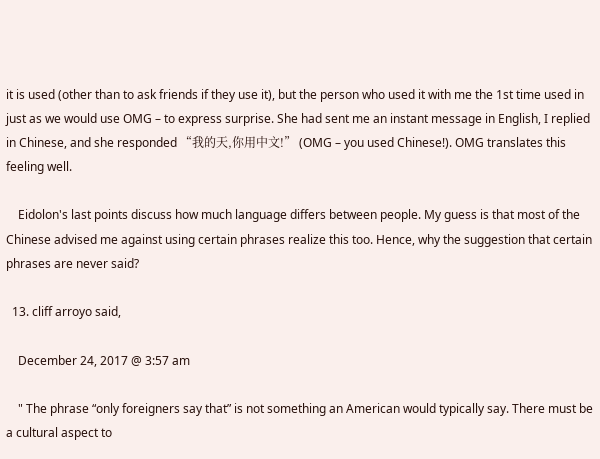it is used (other than to ask friends if they use it), but the person who used it with me the 1st time used in just as we would use OMG – to express surprise. She had sent me an instant message in English, I replied in Chinese, and she responded “我的天,你用中文!” (OMG – you used Chinese!). OMG translates this feeling well.

    Eidolon's last points discuss how much language differs between people. My guess is that most of the Chinese advised me against using certain phrases realize this too. Hence, why the suggestion that certain phrases are never said?

  13. cliff arroyo said,

    December 24, 2017 @ 3:57 am

    " The phrase “only foreigners say that” is not something an American would typically say. There must be a cultural aspect to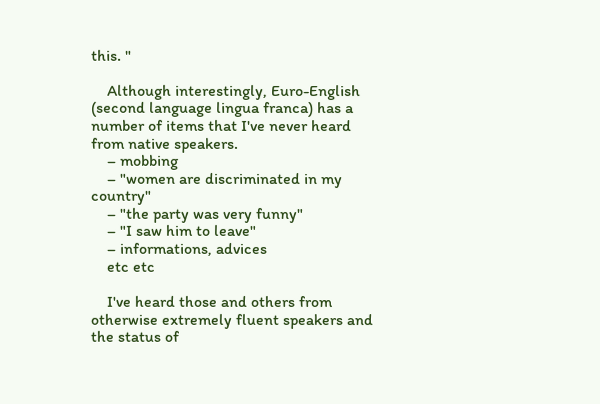this. "

    Although interestingly, Euro-English (second language lingua franca) has a number of items that I've never heard from native speakers.
    – mobbing
    – "women are discriminated in my country"
    – "the party was very funny"
    – "I saw him to leave"
    – informations, advices
    etc etc

    I've heard those and others from otherwise extremely fluent speakers and the status of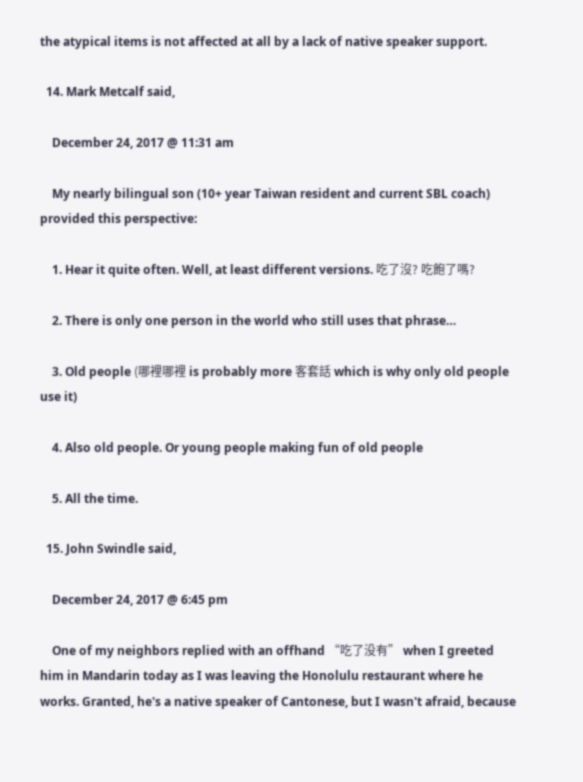the atypical items is not affected at all by a lack of native speaker support.

  14. Mark Metcalf said,

    December 24, 2017 @ 11:31 am

    My nearly bilingual son (10+ year Taiwan resident and current SBL coach) provided this perspective:

    1. Hear it quite often. Well, at least different versions. 吃了沒? 吃飽了嗎?

    2. There is only one person in the world who still uses that phrase…

    3. Old people (哪裡哪裡 is probably more 客套話 which is why only old people use it)

    4. Also old people. Or young people making fun of old people

    5. All the time.

  15. John Swindle said,

    December 24, 2017 @ 6:45 pm

    One of my neighbors replied with an offhand “吃了没有” when I greeted him in Mandarin today as I was leaving the Honolulu restaurant where he works. Granted, he's a native speaker of Cantonese, but I wasn't afraid, because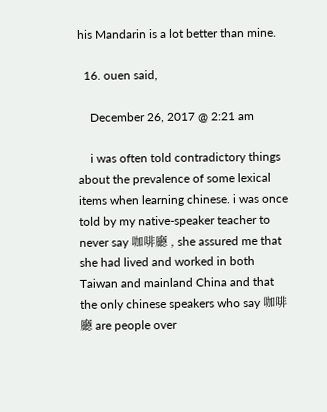his Mandarin is a lot better than mine.

  16. ouen said,

    December 26, 2017 @ 2:21 am

    i was often told contradictory things about the prevalence of some lexical items when learning chinese. i was once told by my native-speaker teacher to never say 咖啡廳 , she assured me that she had lived and worked in both Taiwan and mainland China and that the only chinese speakers who say 咖啡廳 are people over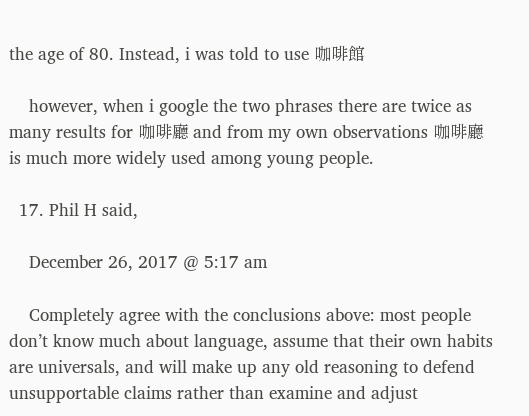the age of 80. Instead, i was told to use 咖啡館

    however, when i google the two phrases there are twice as many results for 咖啡廳 and from my own observations 咖啡廳 is much more widely used among young people.

  17. Phil H said,

    December 26, 2017 @ 5:17 am

    Completely agree with the conclusions above: most people don’t know much about language, assume that their own habits are universals, and will make up any old reasoning to defend unsupportable claims rather than examine and adjust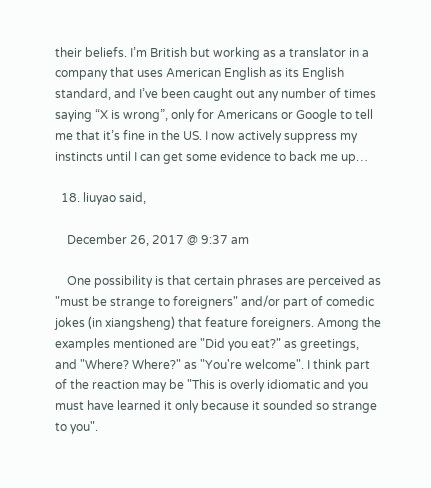their beliefs. I’m British but working as a translator in a company that uses American English as its English standard, and I’ve been caught out any number of times saying “X is wrong”, only for Americans or Google to tell me that it’s fine in the US. I now actively suppress my instincts until I can get some evidence to back me up…

  18. liuyao said,

    December 26, 2017 @ 9:37 am

    One possibility is that certain phrases are perceived as "must be strange to foreigners" and/or part of comedic jokes (in xiangsheng) that feature foreigners. Among the examples mentioned are "Did you eat?" as greetings, and "Where? Where?" as "You're welcome". I think part of the reaction may be "This is overly idiomatic and you must have learned it only because it sounded so strange to you".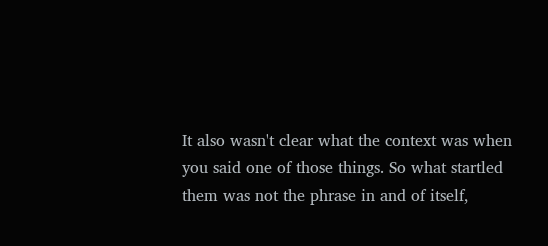It also wasn't clear what the context was when you said one of those things. So what startled them was not the phrase in and of itself,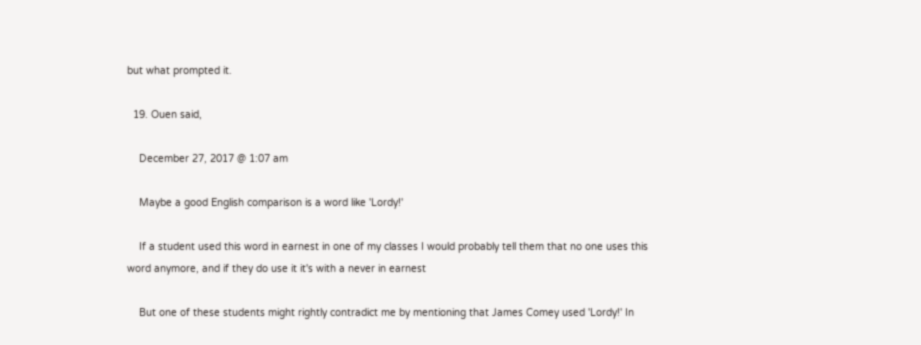but what prompted it.

  19. Ouen said,

    December 27, 2017 @ 1:07 am

    Maybe a good English comparison is a word like 'Lordy!'

    If a student used this word in earnest in one of my classes I would probably tell them that no one uses this word anymore, and if they do use it it's with a never in earnest

    But one of these students might rightly contradict me by mentioning that James Comey used 'Lordy!' In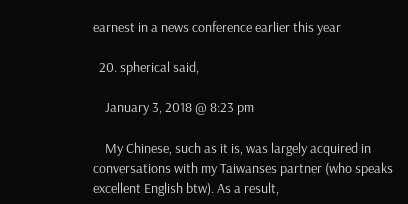earnest in a news conference earlier this year

  20. spherical said,

    January 3, 2018 @ 8:23 pm

    My Chinese, such as it is, was largely acquired in conversations with my Taiwanses partner (who speaks excellent English btw). As a result,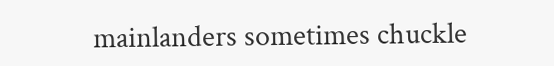mainlanders sometimes chuckle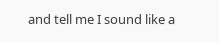and tell me I sound like a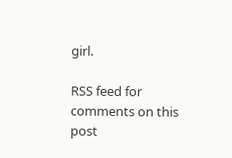girl.

RSS feed for comments on this post